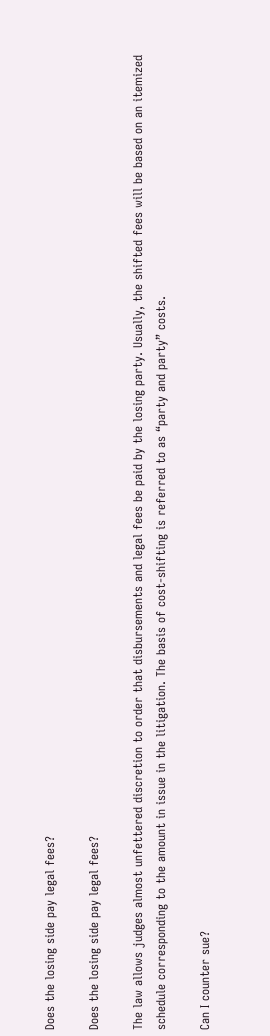Does the losing side pay legal fees?

Does the losing side pay legal fees?

The law allows judges almost unfettered discretion to order that disbursements and legal fees be paid by the losing party. Usually, the shifted fees will be based on an itemized schedule corresponding to the amount in issue in the litigation. The basis of cost-shifting is referred to as “party and party” costs.

Can I counter sue?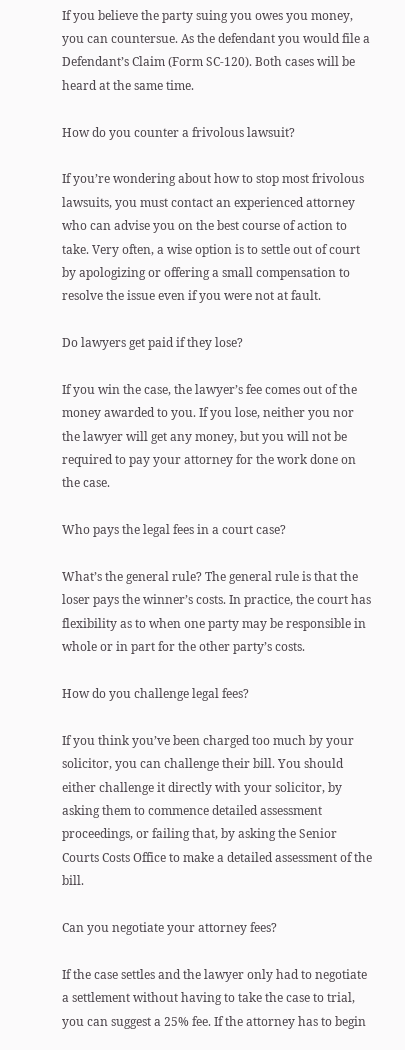If you believe the party suing you owes you money, you can countersue. As the defendant you would file a Defendant’s Claim (Form SC-120). Both cases will be heard at the same time.

How do you counter a frivolous lawsuit?

If you’re wondering about how to stop most frivolous lawsuits, you must contact an experienced attorney who can advise you on the best course of action to take. Very often, a wise option is to settle out of court by apologizing or offering a small compensation to resolve the issue even if you were not at fault.

Do lawyers get paid if they lose?

If you win the case, the lawyer’s fee comes out of the money awarded to you. If you lose, neither you nor the lawyer will get any money, but you will not be required to pay your attorney for the work done on the case.

Who pays the legal fees in a court case?

What’s the general rule? The general rule is that the loser pays the winner’s costs. In practice, the court has flexibility as to when one party may be responsible in whole or in part for the other party’s costs.

How do you challenge legal fees?

If you think you’ve been charged too much by your solicitor, you can challenge their bill. You should either challenge it directly with your solicitor, by asking them to commence detailed assessment proceedings, or failing that, by asking the Senior Courts Costs Office to make a detailed assessment of the bill.

Can you negotiate your attorney fees?

If the case settles and the lawyer only had to negotiate a settlement without having to take the case to trial, you can suggest a 25% fee. If the attorney has to begin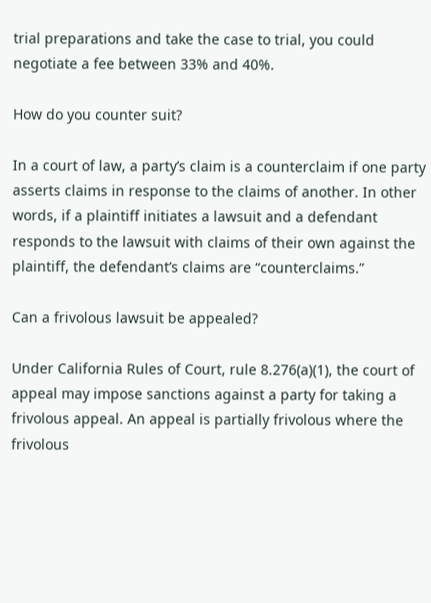trial preparations and take the case to trial, you could negotiate a fee between 33% and 40%.

How do you counter suit?

In a court of law, a party’s claim is a counterclaim if one party asserts claims in response to the claims of another. In other words, if a plaintiff initiates a lawsuit and a defendant responds to the lawsuit with claims of their own against the plaintiff, the defendant’s claims are “counterclaims.”

Can a frivolous lawsuit be appealed?

Under California Rules of Court, rule 8.276(a)(1), the court of appeal may impose sanctions against a party for taking a frivolous appeal. An appeal is partially frivolous where the frivolous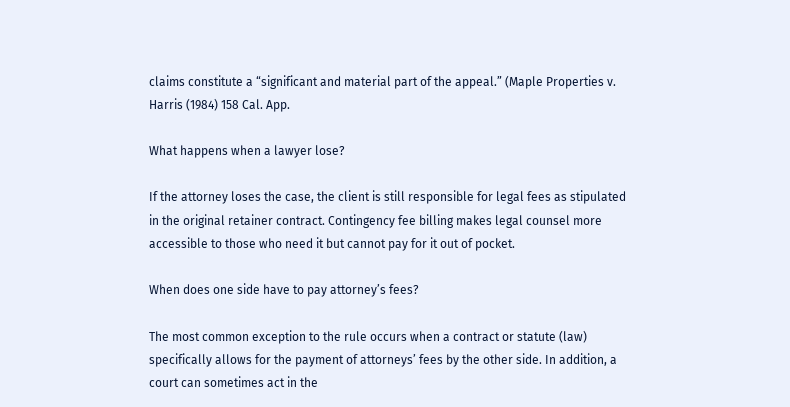claims constitute a “significant and material part of the appeal.” (Maple Properties v. Harris (1984) 158 Cal. App.

What happens when a lawyer lose?

If the attorney loses the case, the client is still responsible for legal fees as stipulated in the original retainer contract. Contingency fee billing makes legal counsel more accessible to those who need it but cannot pay for it out of pocket.

When does one side have to pay attorney’s fees?

The most common exception to the rule occurs when a contract or statute (law) specifically allows for the payment of attorneys’ fees by the other side. In addition, a court can sometimes act in the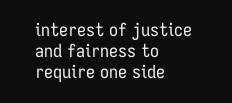interest of justice and fairness to require one side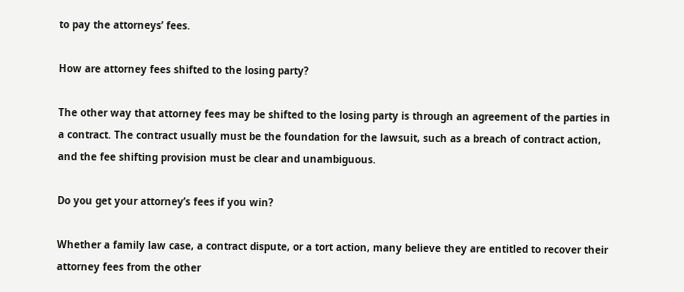to pay the attorneys’ fees.

How are attorney fees shifted to the losing party?

The other way that attorney fees may be shifted to the losing party is through an agreement of the parties in a contract. The contract usually must be the foundation for the lawsuit, such as a breach of contract action, and the fee shifting provision must be clear and unambiguous.

Do you get your attorney’s fees if you win?

Whether a family law case, a contract dispute, or a tort action, many believe they are entitled to recover their attorney fees from the other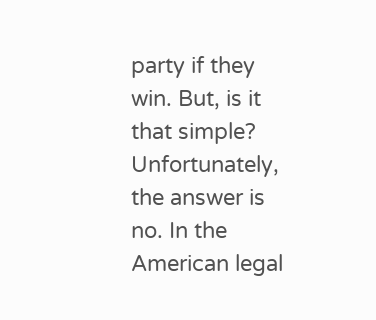party if they win. But, is it that simple? Unfortunately, the answer is no. In the American legal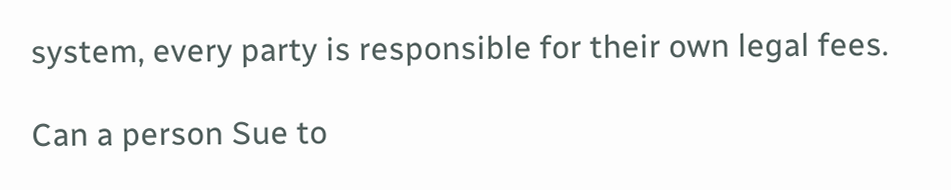system, every party is responsible for their own legal fees.

Can a person Sue to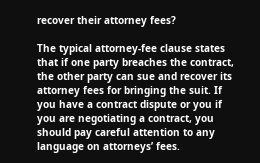recover their attorney fees?

The typical attorney-fee clause states that if one party breaches the contract, the other party can sue and recover its attorney fees for bringing the suit. If you have a contract dispute or you if you are negotiating a contract, you should pay careful attention to any language on attorneys’ fees.